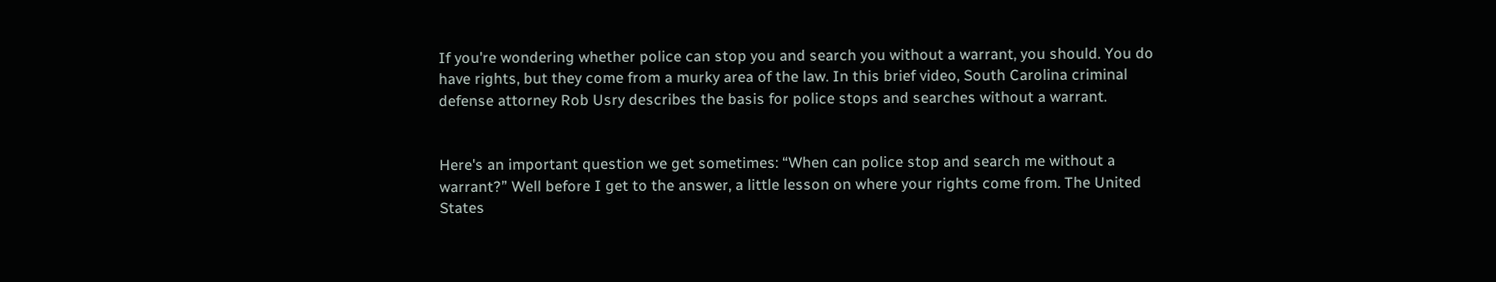If you're wondering whether police can stop you and search you without a warrant, you should. You do have rights, but they come from a murky area of the law. In this brief video, South Carolina criminal defense attorney Rob Usry describes the basis for police stops and searches without a warrant.


Here's an important question we get sometimes: “When can police stop and search me without a warrant?” Well before I get to the answer, a little lesson on where your rights come from. The United States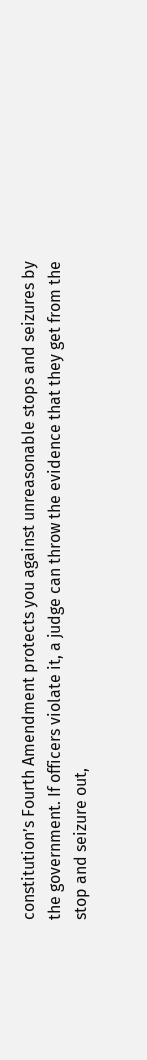constitution’s Fourth Amendment protects you against unreasonable stops and seizures by the government. If officers violate it, a judge can throw the evidence that they get from the stop and seizure out,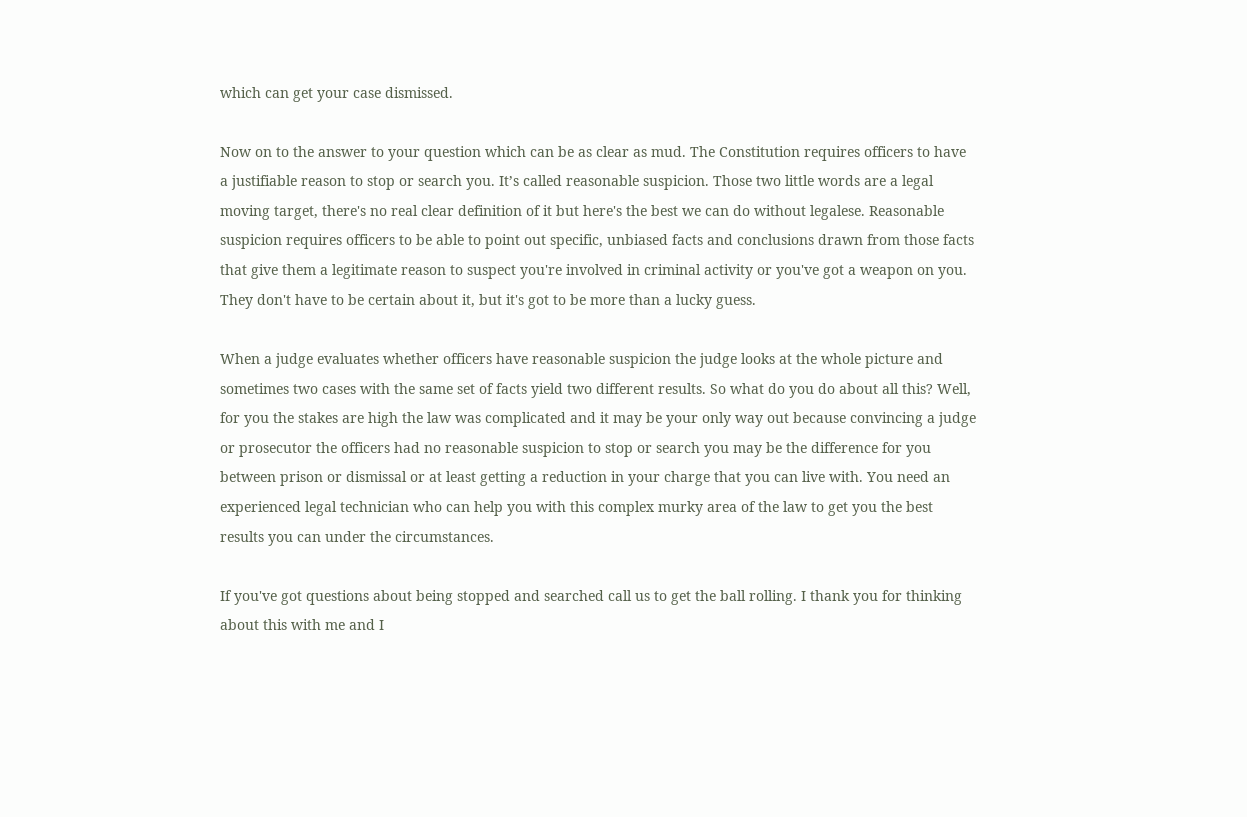which can get your case dismissed.

Now on to the answer to your question which can be as clear as mud. The Constitution requires officers to have a justifiable reason to stop or search you. It’s called reasonable suspicion. Those two little words are a legal moving target, there's no real clear definition of it but here's the best we can do without legalese. Reasonable suspicion requires officers to be able to point out specific, unbiased facts and conclusions drawn from those facts that give them a legitimate reason to suspect you're involved in criminal activity or you've got a weapon on you. They don't have to be certain about it, but it's got to be more than a lucky guess.

When a judge evaluates whether officers have reasonable suspicion the judge looks at the whole picture and sometimes two cases with the same set of facts yield two different results. So what do you do about all this? Well, for you the stakes are high the law was complicated and it may be your only way out because convincing a judge or prosecutor the officers had no reasonable suspicion to stop or search you may be the difference for you between prison or dismissal or at least getting a reduction in your charge that you can live with. You need an experienced legal technician who can help you with this complex murky area of the law to get you the best results you can under the circumstances.

If you've got questions about being stopped and searched call us to get the ball rolling. I thank you for thinking about this with me and I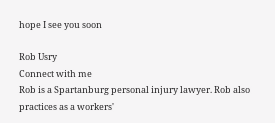hope I see you soon

Rob Usry
Connect with me
Rob is a Spartanburg personal injury lawyer. Rob also practices as a workers'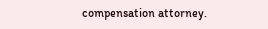compensation attorney.